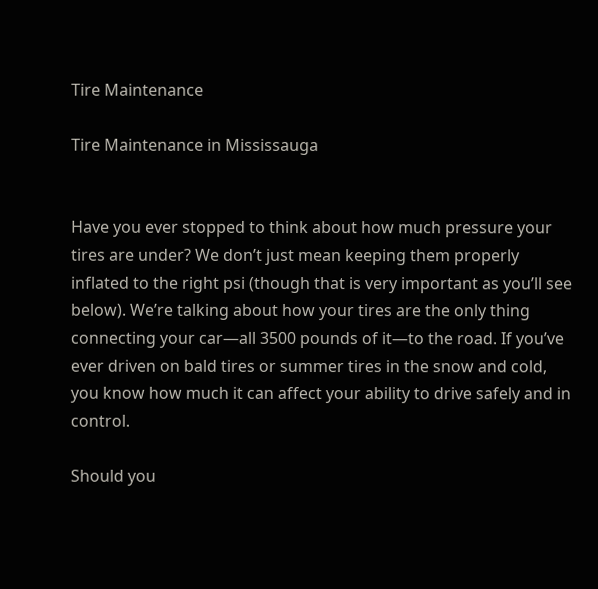Tire Maintenance

Tire Maintenance in Mississauga


Have you ever stopped to think about how much pressure your tires are under? We don’t just mean keeping them properly inflated to the right psi (though that is very important as you’ll see below). We’re talking about how your tires are the only thing connecting your car—all 3500 pounds of it—to the road. If you’ve ever driven on bald tires or summer tires in the snow and cold, you know how much it can affect your ability to drive safely and in control.

Should you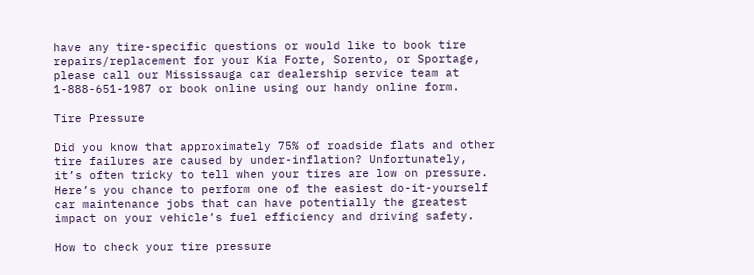have any tire-specific questions or would like to book tire repairs/replacement for your Kia Forte, Sorento, or Sportage, please call our Mississauga car dealership service team at 1-888-651-1987 or book online using our handy online form.

Tire Pressure

Did you know that approximately 75% of roadside flats and other tire failures are caused by under-inflation? Unfortunately, it’s often tricky to tell when your tires are low on pressure. Here’s you chance to perform one of the easiest do-it-yourself car maintenance jobs that can have potentially the greatest impact on your vehicle’s fuel efficiency and driving safety.

How to check your tire pressure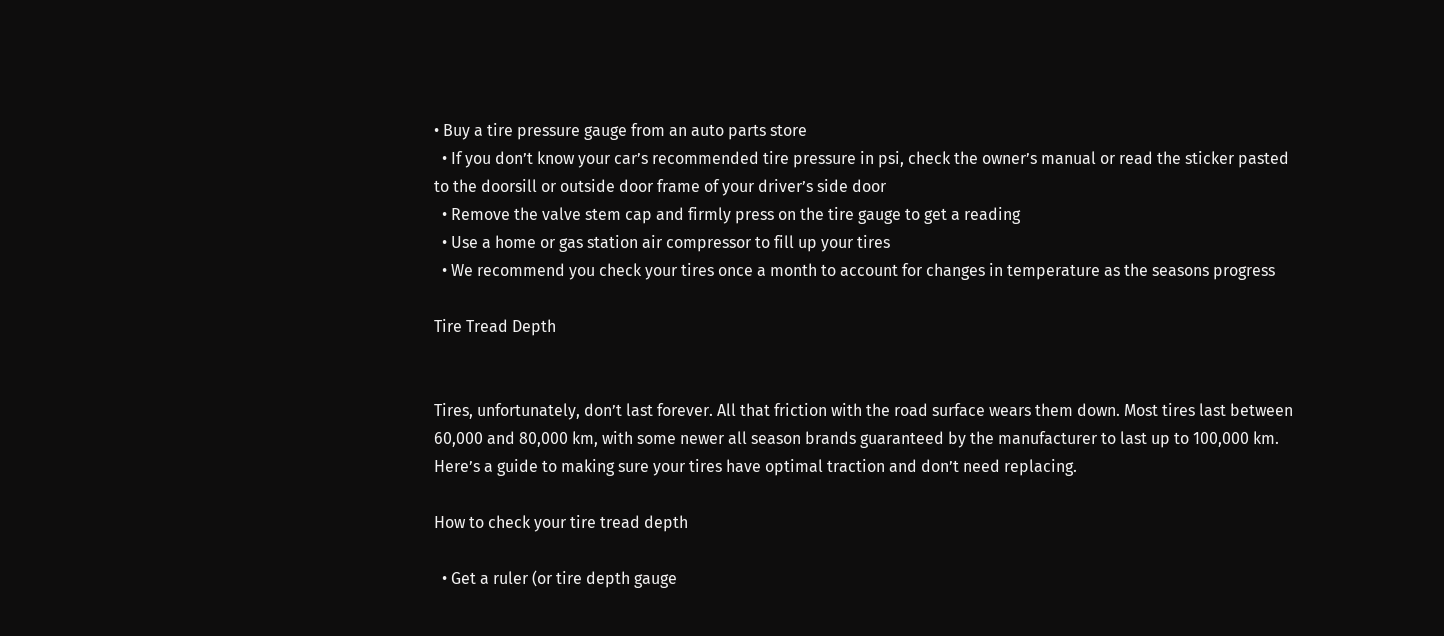• Buy a tire pressure gauge from an auto parts store
  • If you don’t know your car’s recommended tire pressure in psi, check the owner’s manual or read the sticker pasted to the doorsill or outside door frame of your driver’s side door
  • Remove the valve stem cap and firmly press on the tire gauge to get a reading
  • Use a home or gas station air compressor to fill up your tires
  • We recommend you check your tires once a month to account for changes in temperature as the seasons progress

Tire Tread Depth


Tires, unfortunately, don’t last forever. All that friction with the road surface wears them down. Most tires last between 60,000 and 80,000 km, with some newer all season brands guaranteed by the manufacturer to last up to 100,000 km. Here’s a guide to making sure your tires have optimal traction and don’t need replacing.

How to check your tire tread depth

  • Get a ruler (or tire depth gauge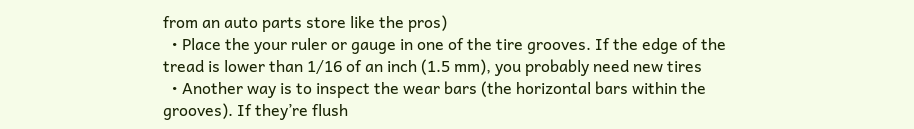from an auto parts store like the pros)
  • Place the your ruler or gauge in one of the tire grooves. If the edge of the tread is lower than 1/16 of an inch (1.5 mm), you probably need new tires
  • Another way is to inspect the wear bars (the horizontal bars within the grooves). If they’re flush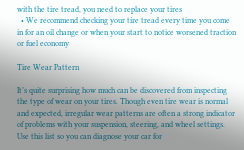with the tire tread, you need to replace your tires
  • We recommend checking your tire tread every time you come in for an oil change or when your start to notice worsened traction or fuel economy

Tire Wear Pattern

It’s quite surprising how much can be discovered from inspecting the type of wear on your tires. Though even tire wear is normal and expected, irregular wear patterns are often a strong indicator of problems with your suspension, steering, and wheel settings. Use this list so you can diagnose your car for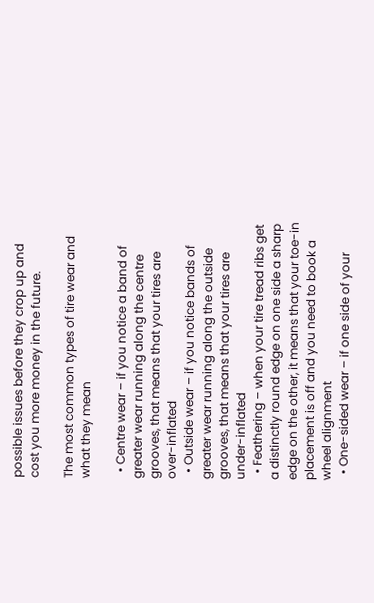possible issues before they crop up and cost you more money in the future.

The most common types of tire wear and what they mean

  • Centre wear – if you notice a band of greater wear running along the centre grooves, that means that your tires are over-inflated
  • Outside wear – if you notice bands of greater wear running along the outside grooves, that means that your tires are under-inflated
  • Feathering – when your tire tread ribs get a distinctly round edge on one side a sharp edge on the other, it means that your toe-in placement is off and you need to book a wheel alignment
  • One-sided wear – if one side of your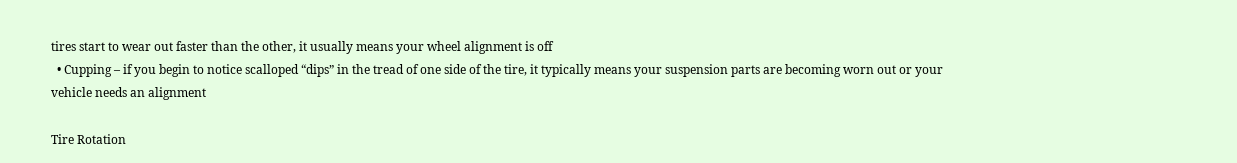tires start to wear out faster than the other, it usually means your wheel alignment is off
  • Cupping – if you begin to notice scalloped “dips” in the tread of one side of the tire, it typically means your suspension parts are becoming worn out or your vehicle needs an alignment

Tire Rotation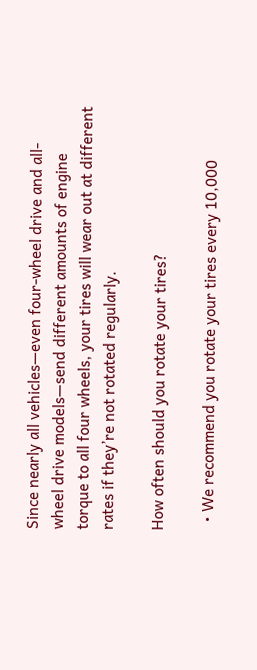Since nearly all vehicles—even four-wheel drive and all-wheel drive models—send different amounts of engine torque to all four wheels, your tires will wear out at different rates if they’re not rotated regularly.

How often should you rotate your tires?

  • We recommend you rotate your tires every 10,000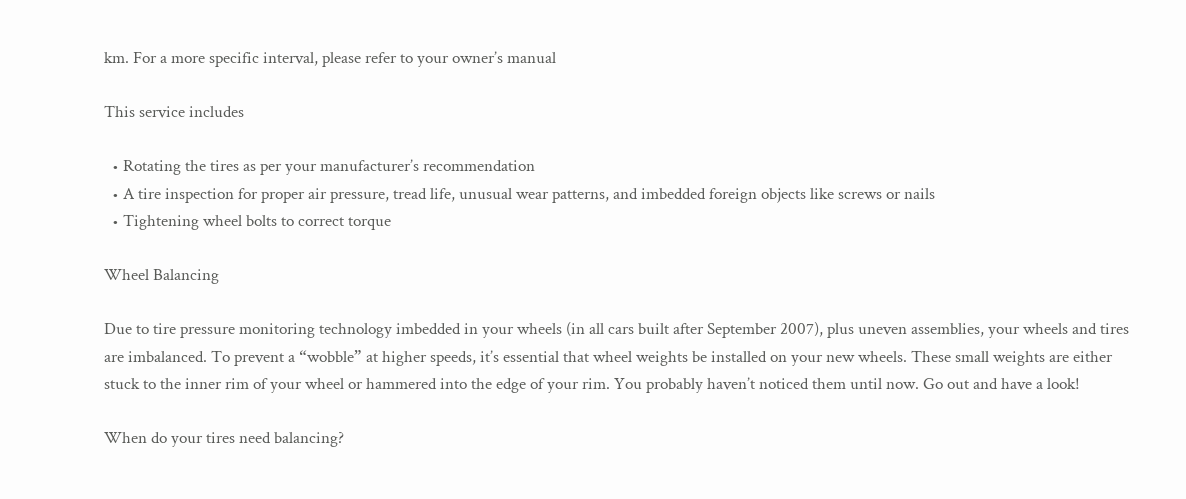km. For a more specific interval, please refer to your owner’s manual

This service includes

  • Rotating the tires as per your manufacturer’s recommendation
  • A tire inspection for proper air pressure, tread life, unusual wear patterns, and imbedded foreign objects like screws or nails
  • Tightening wheel bolts to correct torque

Wheel Balancing

Due to tire pressure monitoring technology imbedded in your wheels (in all cars built after September 2007), plus uneven assemblies, your wheels and tires are imbalanced. To prevent a “wobble” at higher speeds, it’s essential that wheel weights be installed on your new wheels. These small weights are either stuck to the inner rim of your wheel or hammered into the edge of your rim. You probably haven’t noticed them until now. Go out and have a look!

When do your tires need balancing?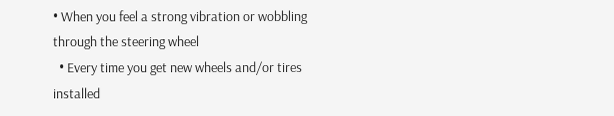• When you feel a strong vibration or wobbling through the steering wheel
  • Every time you get new wheels and/or tires installed